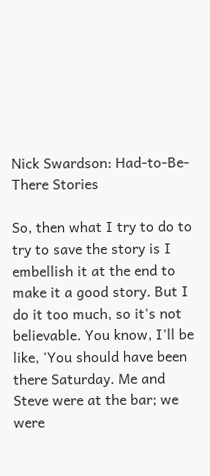Nick Swardson: Had-to-Be-There Stories

So, then what I try to do to try to save the story is I embellish it at the end to make it a good story. But I do it too much, so it's not believable. You know, I'll be like, 'You should have been there Saturday. Me and Steve were at the bar; we were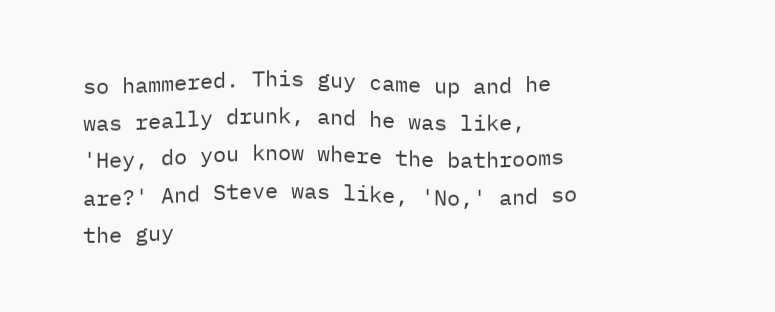so hammered. This guy came up and he was really drunk, and he was like, 'Hey, do you know where the bathrooms are?' And Steve was like, 'No,' and so the guy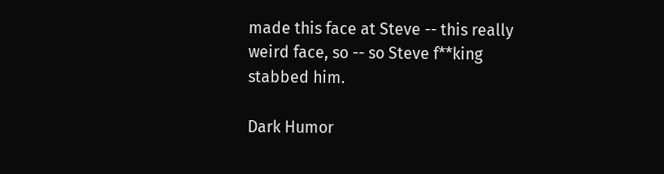made this face at Steve -- this really weird face, so -- so Steve f**king stabbed him.

Dark Humor